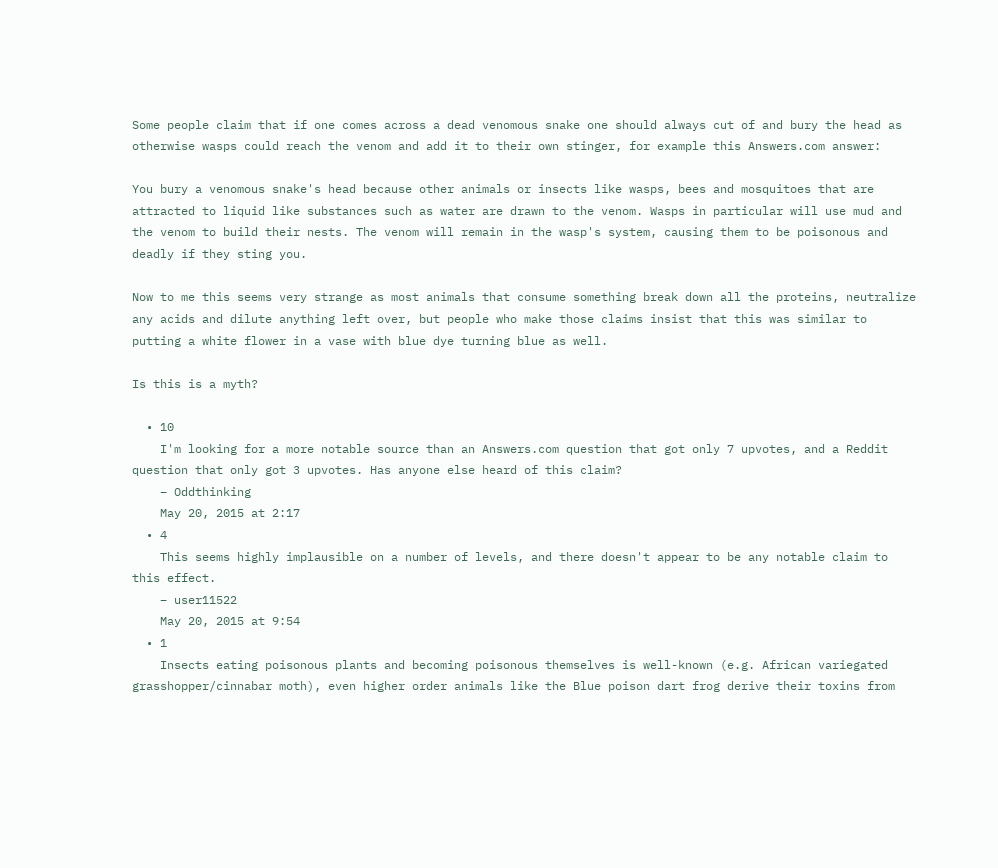Some people claim that if one comes across a dead venomous snake one should always cut of and bury the head as otherwise wasps could reach the venom and add it to their own stinger, for example this Answers.com answer:

You bury a venomous snake's head because other animals or insects like wasps, bees and mosquitoes that are attracted to liquid like substances such as water are drawn to the venom. Wasps in particular will use mud and the venom to build their nests. The venom will remain in the wasp's system, causing them to be poisonous and deadly if they sting you.

Now to me this seems very strange as most animals that consume something break down all the proteins, neutralize any acids and dilute anything left over, but people who make those claims insist that this was similar to putting a white flower in a vase with blue dye turning blue as well.

Is this is a myth?

  • 10
    I'm looking for a more notable source than an Answers.com question that got only 7 upvotes, and a Reddit question that only got 3 upvotes. Has anyone else heard of this claim?
    – Oddthinking
    May 20, 2015 at 2:17
  • 4
    This seems highly implausible on a number of levels, and there doesn't appear to be any notable claim to this effect.
    – user11522
    May 20, 2015 at 9:54
  • 1
    Insects eating poisonous plants and becoming poisonous themselves is well-known (e.g. African variegated grasshopper/cinnabar moth), even higher order animals like the Blue poison dart frog derive their toxins from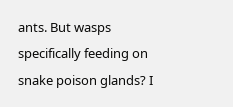ants. But wasps specifically feeding on snake poison glands? I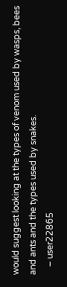would suggest looking at the types of venom used by wasps, bees and ants and the types used by snakes.
    – user22865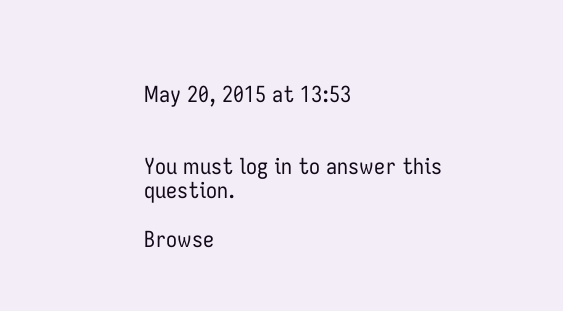May 20, 2015 at 13:53


You must log in to answer this question.

Browse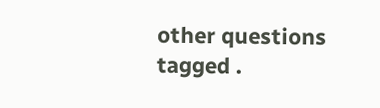other questions tagged .